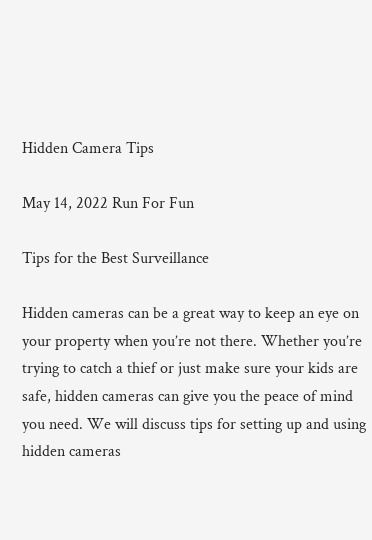Hidden Camera Tips

May 14, 2022 Run For Fun

Tips for the Best Surveillance

Hidden cameras can be a great way to keep an eye on your property when you’re not there. Whether you’re trying to catch a thief or just make sure your kids are safe, hidden cameras can give you the peace of mind you need. We will discuss tips for setting up and using hidden cameras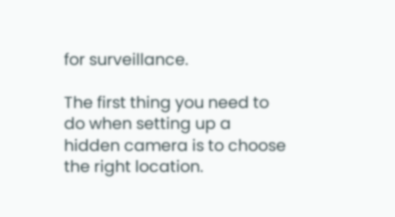for surveillance.

The first thing you need to do when setting up a hidden camera is to choose the right location.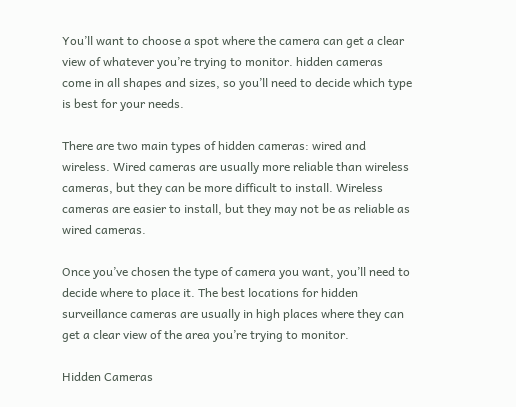You’ll want to choose a spot where the camera can get a clear view of whatever you’re trying to monitor. hidden cameras come in all shapes and sizes, so you’ll need to decide which type is best for your needs.

There are two main types of hidden cameras: wired and wireless. Wired cameras are usually more reliable than wireless cameras, but they can be more difficult to install. Wireless cameras are easier to install, but they may not be as reliable as wired cameras.

Once you’ve chosen the type of camera you want, you’ll need to decide where to place it. The best locations for hidden surveillance cameras are usually in high places where they can get a clear view of the area you’re trying to monitor.

Hidden Cameras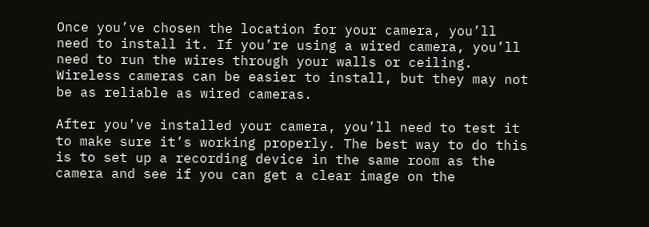Once you’ve chosen the location for your camera, you’ll need to install it. If you’re using a wired camera, you’ll need to run the wires through your walls or ceiling. Wireless cameras can be easier to install, but they may not be as reliable as wired cameras.

After you’ve installed your camera, you’ll need to test it to make sure it’s working properly. The best way to do this is to set up a recording device in the same room as the camera and see if you can get a clear image on the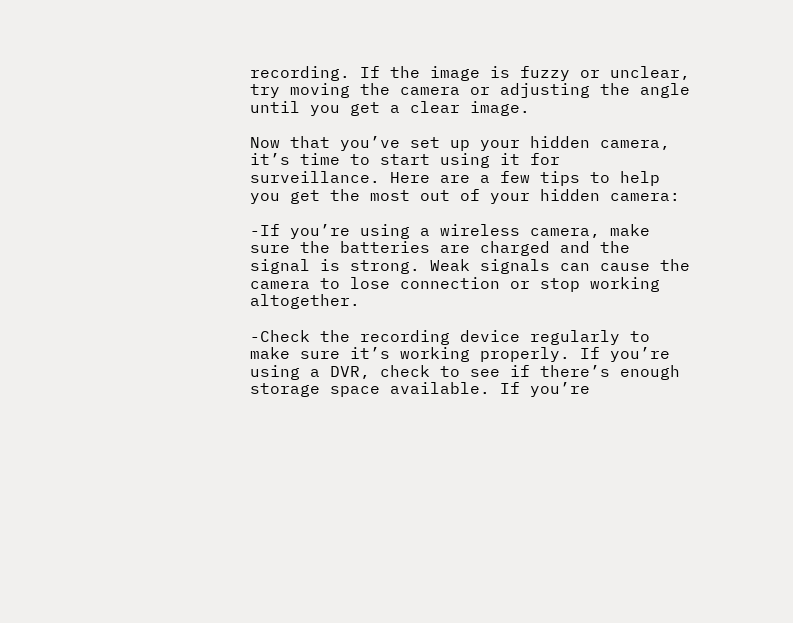recording. If the image is fuzzy or unclear, try moving the camera or adjusting the angle until you get a clear image.

Now that you’ve set up your hidden camera, it’s time to start using it for surveillance. Here are a few tips to help you get the most out of your hidden camera:

-If you’re using a wireless camera, make sure the batteries are charged and the signal is strong. Weak signals can cause the camera to lose connection or stop working altogether.

-Check the recording device regularly to make sure it’s working properly. If you’re using a DVR, check to see if there’s enough storage space available. If you’re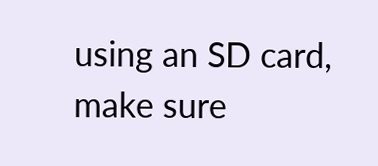using an SD card, make sure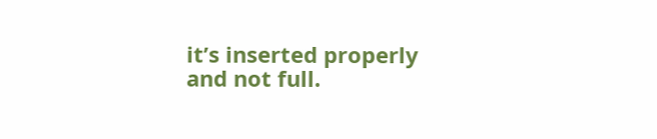it’s inserted properly and not full.